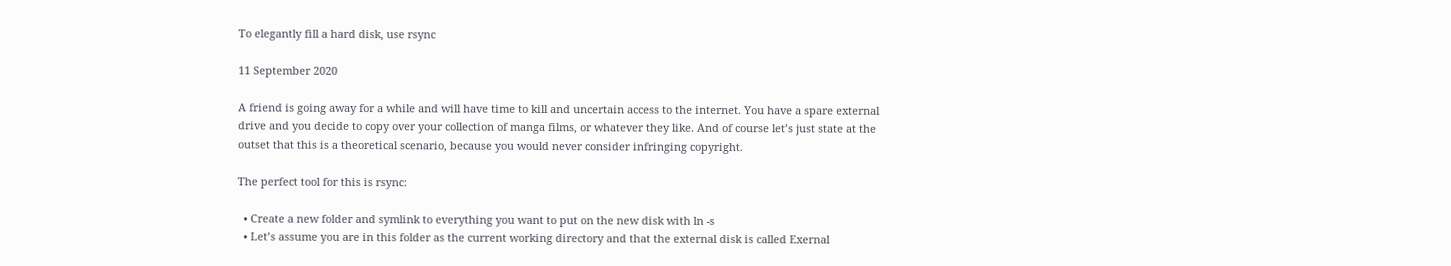To elegantly fill a hard disk, use rsync

11 September 2020

A friend is going away for a while and will have time to kill and uncertain access to the internet. You have a spare external drive and you decide to copy over your collection of manga films, or whatever they like. And of course let’s just state at the outset that this is a theoretical scenario, because you would never consider infringing copyright.

The perfect tool for this is rsync:

  • Create a new folder and symlink to everything you want to put on the new disk with ln -s
  • Let’s assume you are in this folder as the current working directory and that the external disk is called Exernal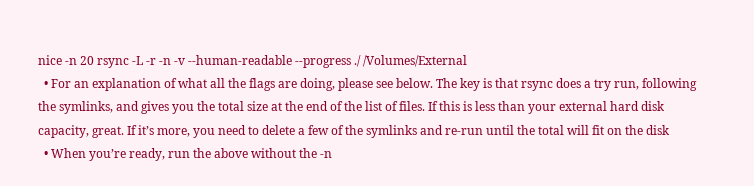nice -n 20 rsync -L -r -n -v --human-readable --progress ./ /Volumes/External
  • For an explanation of what all the flags are doing, please see below. The key is that rsync does a try run, following the symlinks, and gives you the total size at the end of the list of files. If this is less than your external hard disk capacity, great. If it’s more, you need to delete a few of the symlinks and re-run until the total will fit on the disk
  • When you’re ready, run the above without the -n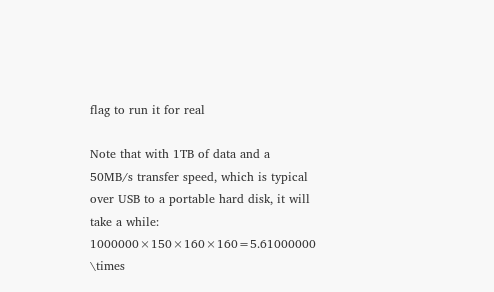flag to run it for real

Note that with 1TB of data and a 50MB/s transfer speed, which is typical over USB to a portable hard disk, it will take a while: 1000000×150×160×160=5.61000000 \times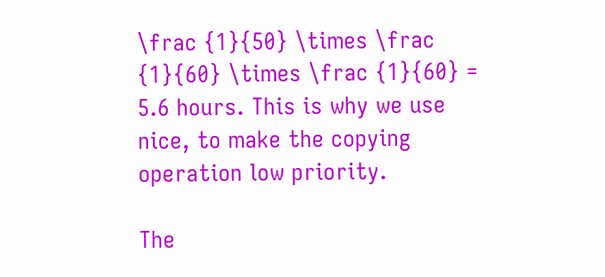\frac {1}{50} \times \frac {1}{60} \times \frac {1}{60} = 5.6 hours. This is why we use nice, to make the copying operation low priority.

The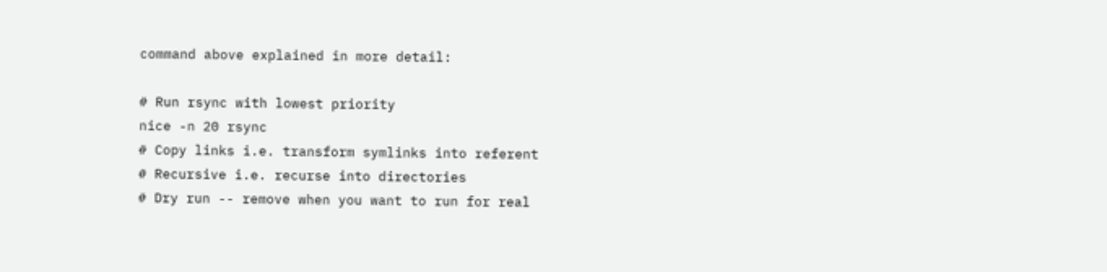command above explained in more detail:

# Run rsync with lowest priority
nice -n 20 rsync
# Copy links i.e. transform symlinks into referent
# Recursive i.e. recurse into directories
# Dry run -- remove when you want to run for real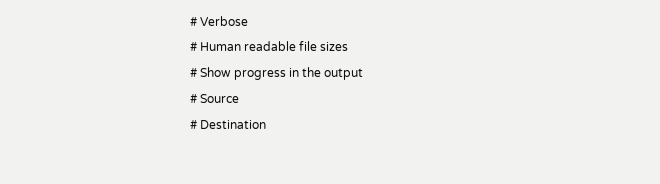# Verbose
# Human readable file sizes
# Show progress in the output
# Source
# Destination